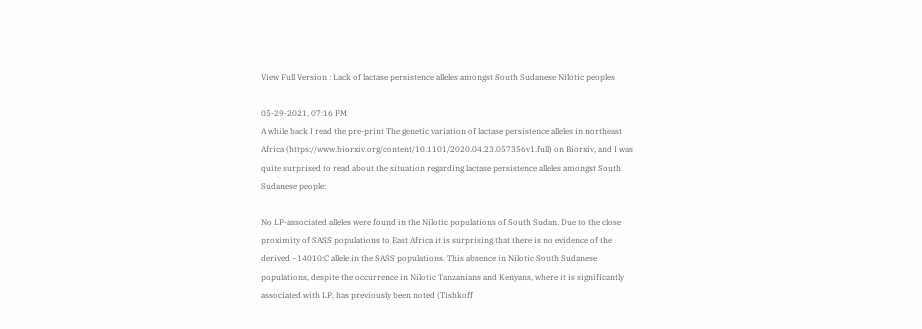View Full Version : Lack of lactase persistence alleles amongst South Sudanese Nilotic peoples

05-29-2021, 07:16 PM
A while back I read the pre-print The genetic variation of lactase persistence alleles in northeast Africa (https://www.biorxiv.org/content/10.1101/2020.04.23.057356v1.full) on Biorxiv, and I was quite surprised to read about the situation regarding lactase persistence alleles amongst South Sudanese people:

No LP-associated alleles were found in the Nilotic populations of South Sudan. Due to the close proximity of SASS populations to East Africa it is surprising that there is no evidence of the derived −14010:C allele in the SASS populations. This absence in Nilotic South Sudanese populations, despite the occurrence in Nilotic Tanzanians and Kenyans, where it is significantly associated with LP, has previously been noted (Tishkoff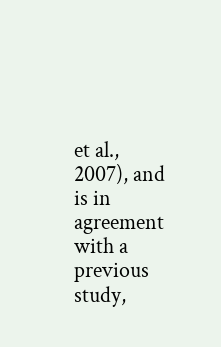et al., 2007), and is in agreement with a previous study,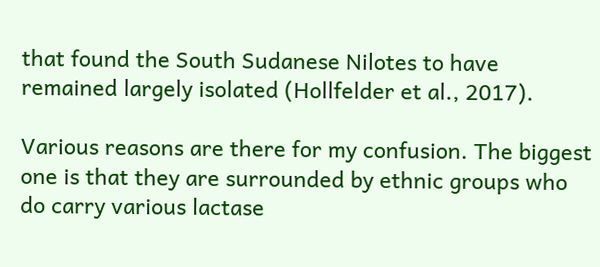that found the South Sudanese Nilotes to have remained largely isolated (Hollfelder et al., 2017).

Various reasons are there for my confusion. The biggest one is that they are surrounded by ethnic groups who do carry various lactase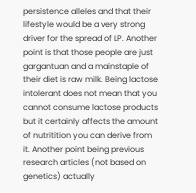persistence alleles and that their lifestyle would be a very strong driver for the spread of LP. Another point is that those people are just gargantuan and a mainstaple of their diet is raw milk. Being lactose intolerant does not mean that you cannot consume lactose products but it certainly affects the amount of nutritition you can derive from it. Another point being previous research articles (not based on genetics) actually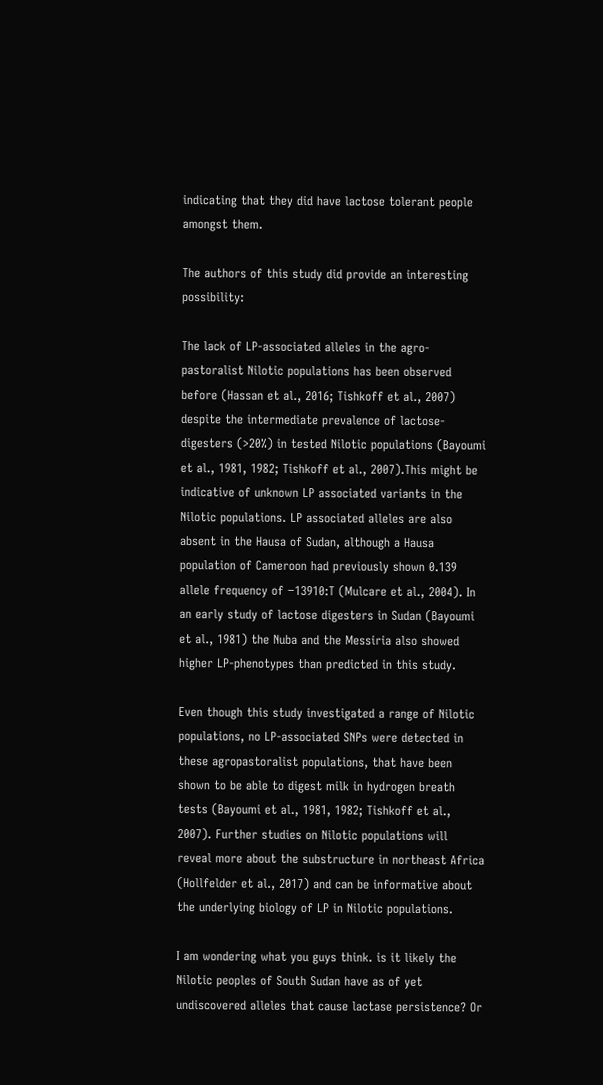indicating that they did have lactose tolerant people amongst them.

The authors of this study did provide an interesting possibility:

The lack of LP-associated alleles in the agro-pastoralist Nilotic populations has been observed before (Hassan et al., 2016; Tishkoff et al., 2007) despite the intermediate prevalence of lactose-digesters (>20%) in tested Nilotic populations (Bayoumi et al., 1981, 1982; Tishkoff et al., 2007).This might be indicative of unknown LP associated variants in the Nilotic populations. LP associated alleles are also absent in the Hausa of Sudan, although a Hausa population of Cameroon had previously shown 0.139 allele frequency of −13910:T (Mulcare et al., 2004). In an early study of lactose digesters in Sudan (Bayoumi et al., 1981) the Nuba and the Messiria also showed higher LP-phenotypes than predicted in this study.

Even though this study investigated a range of Nilotic populations, no LP-associated SNPs were detected in these agropastoralist populations, that have been shown to be able to digest milk in hydrogen breath tests (Bayoumi et al., 1981, 1982; Tishkoff et al., 2007). Further studies on Nilotic populations will reveal more about the substructure in northeast Africa (Hollfelder et al., 2017) and can be informative about the underlying biology of LP in Nilotic populations.

I am wondering what you guys think. is it likely the Nilotic peoples of South Sudan have as of yet undiscovered alleles that cause lactase persistence? Or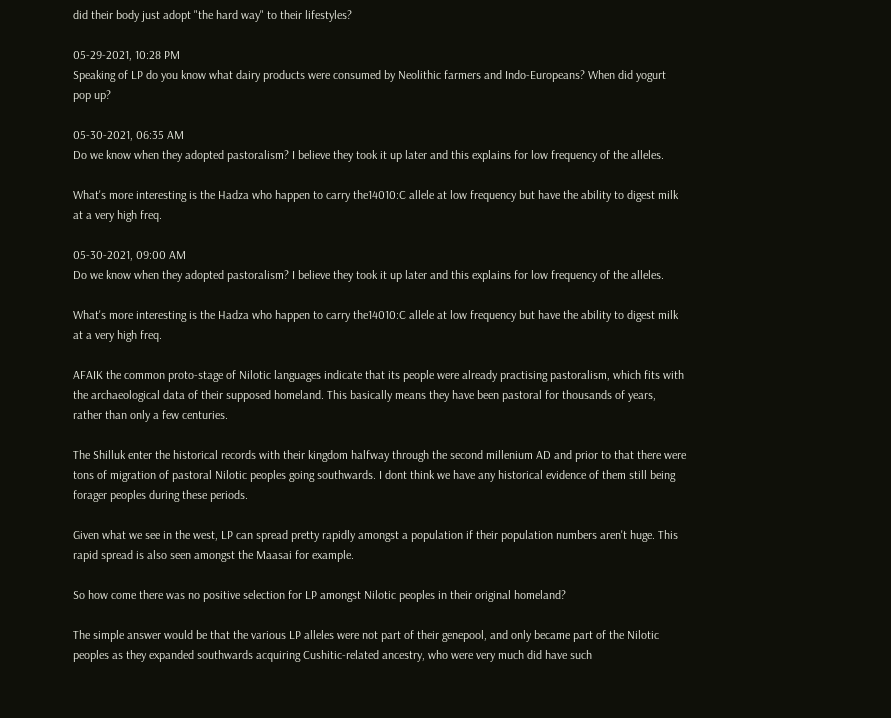did their body just adopt "the hard way" to their lifestyles?

05-29-2021, 10:28 PM
Speaking of LP do you know what dairy products were consumed by Neolithic farmers and Indo-Europeans? When did yogurt pop up?

05-30-2021, 06:35 AM
Do we know when they adopted pastoralism? I believe they took it up later and this explains for low frequency of the alleles.

What's more interesting is the Hadza who happen to carry the14010:C allele at low frequency but have the ability to digest milk at a very high freq.

05-30-2021, 09:00 AM
Do we know when they adopted pastoralism? I believe they took it up later and this explains for low frequency of the alleles.

What's more interesting is the Hadza who happen to carry the14010:C allele at low frequency but have the ability to digest milk at a very high freq.

AFAIK the common proto-stage of Nilotic languages indicate that its people were already practising pastoralism, which fits with the archaeological data of their supposed homeland. This basically means they have been pastoral for thousands of years, rather than only a few centuries.

The Shilluk enter the historical records with their kingdom halfway through the second millenium AD and prior to that there were tons of migration of pastoral Nilotic peoples going southwards. I dont think we have any historical evidence of them still being forager peoples during these periods.

Given what we see in the west, LP can spread pretty rapidly amongst a population if their population numbers aren't huge. This rapid spread is also seen amongst the Maasai for example.

So how come there was no positive selection for LP amongst Nilotic peoples in their original homeland?

The simple answer would be that the various LP alleles were not part of their genepool, and only became part of the Nilotic peoples as they expanded southwards acquiring Cushitic-related ancestry, who were very much did have such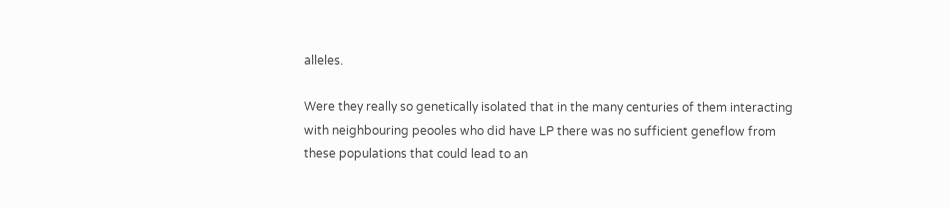alleles.

Were they really so genetically isolated that in the many centuries of them interacting with neighbouring peooles who did have LP there was no sufficient geneflow from these populations that could lead to an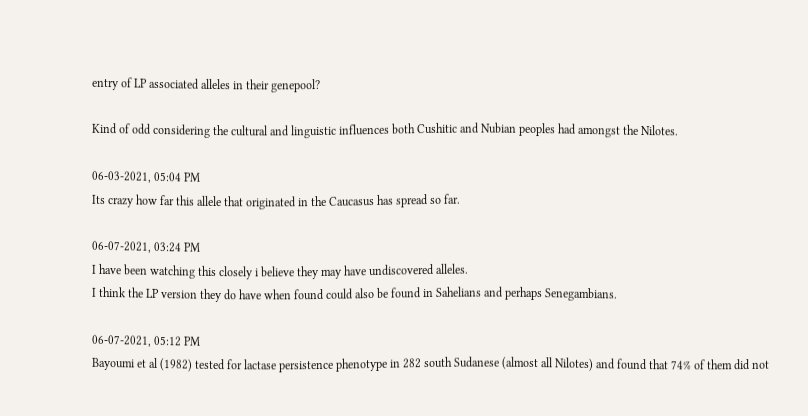entry of LP associated alleles in their genepool?

Kind of odd considering the cultural and linguistic influences both Cushitic and Nubian peoples had amongst the Nilotes.

06-03-2021, 05:04 PM
Its crazy how far this allele that originated in the Caucasus has spread so far.

06-07-2021, 03:24 PM
I have been watching this closely i believe they may have undiscovered alleles.
I think the LP version they do have when found could also be found in Sahelians and perhaps Senegambians.

06-07-2021, 05:12 PM
Bayoumi et al (1982) tested for lactase persistence phenotype in 282 south Sudanese (almost all Nilotes) and found that 74% of them did not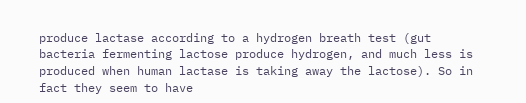produce lactase according to a hydrogen breath test (gut bacteria fermenting lactose produce hydrogen, and much less is produced when human lactase is taking away the lactose). So in fact they seem to have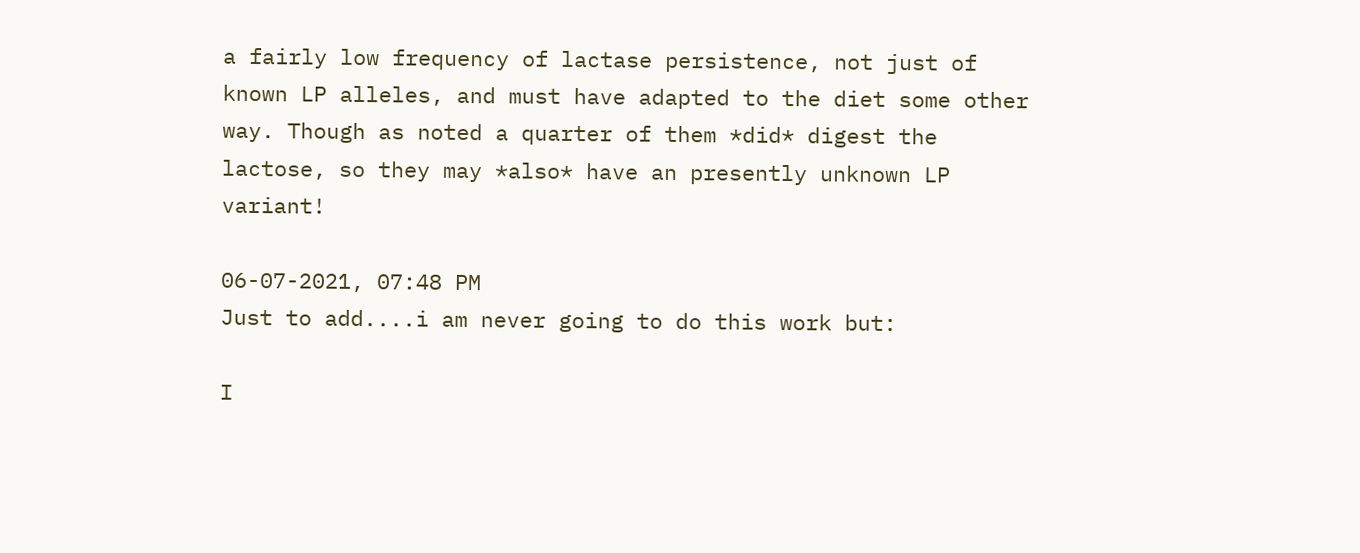a fairly low frequency of lactase persistence, not just of known LP alleles, and must have adapted to the diet some other way. Though as noted a quarter of them *did* digest the lactose, so they may *also* have an presently unknown LP variant!

06-07-2021, 07:48 PM
Just to add....i am never going to do this work but:

I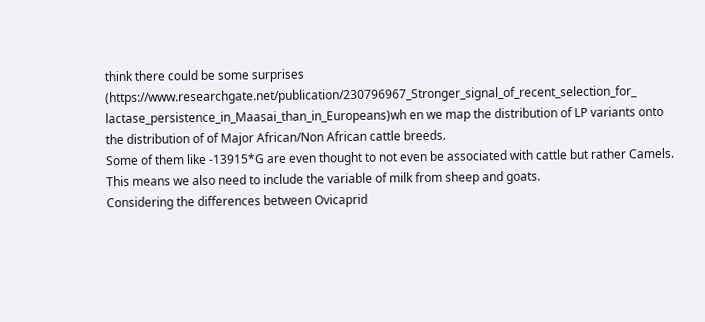think there could be some surprises (https://www.researchgate.net/publication/230796967_Stronger_signal_of_recent_selection_for_ lactase_persistence_in_Maasai_than_in_Europeans)wh en we map the distribution of LP variants onto the distribution of of Major African/Non African cattle breeds.
Some of them like -13915*G are even thought to not even be associated with cattle but rather Camels. This means we also need to include the variable of milk from sheep and goats.
Considering the differences between Ovicaprid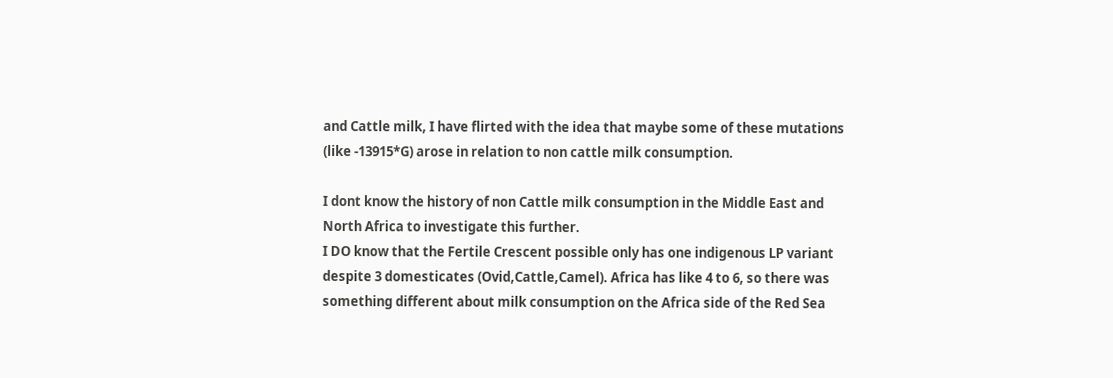and Cattle milk, I have flirted with the idea that maybe some of these mutations (like -13915*G) arose in relation to non cattle milk consumption.

I dont know the history of non Cattle milk consumption in the Middle East and North Africa to investigate this further.
I DO know that the Fertile Crescent possible only has one indigenous LP variant despite 3 domesticates (Ovid,Cattle,Camel). Africa has like 4 to 6, so there was something different about milk consumption on the Africa side of the Red Sea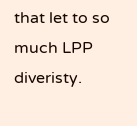that let to so much LPP diveristy.